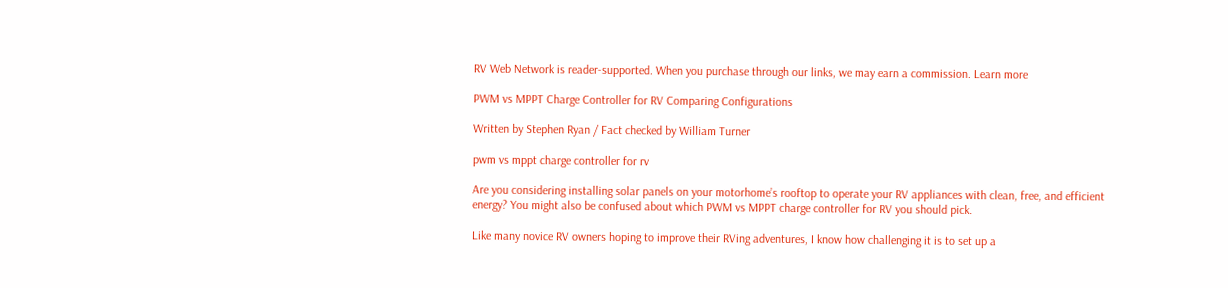RV Web Network is reader-supported. When you purchase through our links, we may earn a commission. Learn more

PWM vs MPPT Charge Controller for RV Comparing Configurations

Written by Stephen Ryan / Fact checked by William Turner

pwm vs mppt charge controller for rv

Are you considering installing solar panels on your motorhome’s rooftop to operate your RV appliances with clean, free, and efficient energy? You might also be confused about which PWM vs MPPT charge controller for RV you should pick.

Like many novice RV owners hoping to improve their RVing adventures, I know how challenging it is to set up a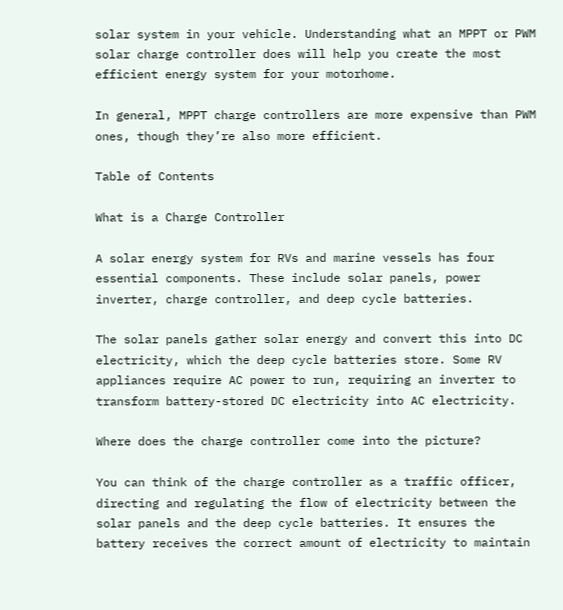solar system in your vehicle. Understanding what an MPPT or PWM solar charge controller does will help you create the most efficient energy system for your motorhome.

In general, MPPT charge controllers are more expensive than PWM ones, though they’re also more efficient.

Table of Contents

What is a Charge Controller

A solar energy system for RVs and marine vessels has four essential components. These include solar panels, power inverter, charge controller, and deep cycle batteries.

The solar panels gather solar energy and convert this into DC electricity, which the deep cycle batteries store. Some RV appliances require AC power to run, requiring an inverter to transform battery-stored DC electricity into AC electricity.

Where does the charge controller come into the picture?

You can think of the charge controller as a traffic officer, directing and regulating the flow of electricity between the solar panels and the deep cycle batteries. It ensures the battery receives the correct amount of electricity to maintain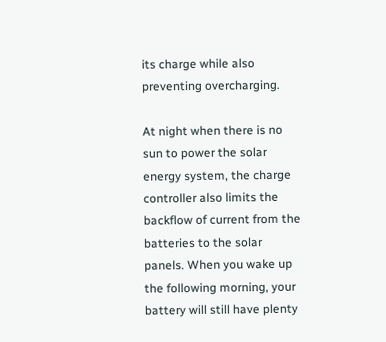its charge while also preventing overcharging.

At night when there is no sun to power the solar energy system, the charge controller also limits the backflow of current from the batteries to the solar panels. When you wake up the following morning, your battery will still have plenty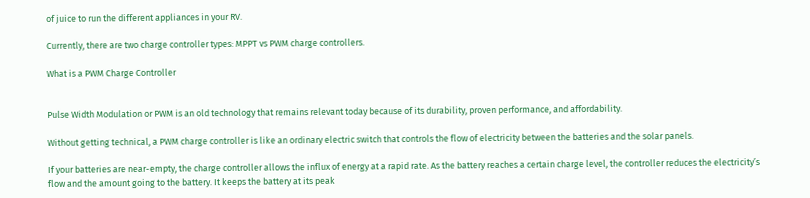of juice to run the different appliances in your RV.

Currently, there are two charge controller types: MPPT vs PWM charge controllers.

What is a PWM Charge Controller


Pulse Width Modulation or PWM is an old technology that remains relevant today because of its durability, proven performance, and affordability.

Without getting technical, a PWM charge controller is like an ordinary electric switch that controls the flow of electricity between the batteries and the solar panels.

If your batteries are near-empty, the charge controller allows the influx of energy at a rapid rate. As the battery reaches a certain charge level, the controller reduces the electricity’s flow and the amount going to the battery. It keeps the battery at its peak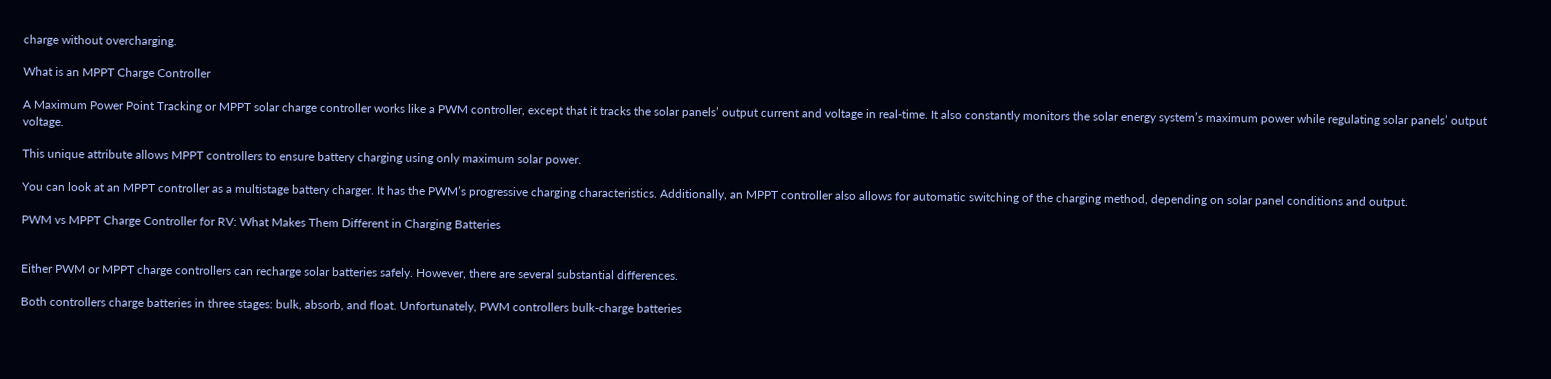charge without overcharging.

What is an MPPT Charge Controller

A Maximum Power Point Tracking or MPPT solar charge controller works like a PWM controller, except that it tracks the solar panels’ output current and voltage in real-time. It also constantly monitors the solar energy system’s maximum power while regulating solar panels’ output voltage.

This unique attribute allows MPPT controllers to ensure battery charging using only maximum solar power.

You can look at an MPPT controller as a multistage battery charger. It has the PWM’s progressive charging characteristics. Additionally, an MPPT controller also allows for automatic switching of the charging method, depending on solar panel conditions and output.

PWM vs MPPT Charge Controller for RV: What Makes Them Different in Charging Batteries


Either PWM or MPPT charge controllers can recharge solar batteries safely. However, there are several substantial differences.

Both controllers charge batteries in three stages: bulk, absorb, and float. Unfortunately, PWM controllers bulk-charge batteries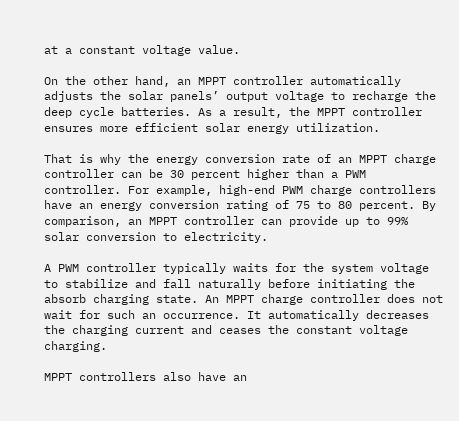at a constant voltage value.

On the other hand, an MPPT controller automatically adjusts the solar panels’ output voltage to recharge the deep cycle batteries. As a result, the MPPT controller ensures more efficient solar energy utilization.

That is why the energy conversion rate of an MPPT charge controller can be 30 percent higher than a PWM controller. For example, high-end PWM charge controllers have an energy conversion rating of 75 to 80 percent. By comparison, an MPPT controller can provide up to 99% solar conversion to electricity.

A PWM controller typically waits for the system voltage to stabilize and fall naturally before initiating the absorb charging state. An MPPT charge controller does not wait for such an occurrence. It automatically decreases the charging current and ceases the constant voltage charging.

MPPT controllers also have an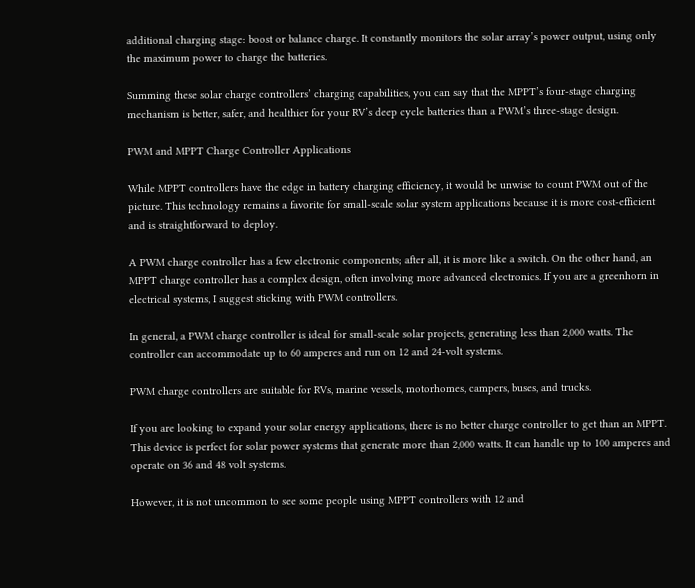additional charging stage: boost or balance charge. It constantly monitors the solar array’s power output, using only the maximum power to charge the batteries.

Summing these solar charge controllers’ charging capabilities, you can say that the MPPT’s four-stage charging mechanism is better, safer, and healthier for your RV’s deep cycle batteries than a PWM’s three-stage design.

PWM and MPPT Charge Controller Applications

While MPPT controllers have the edge in battery charging efficiency, it would be unwise to count PWM out of the picture. This technology remains a favorite for small-scale solar system applications because it is more cost-efficient and is straightforward to deploy.

A PWM charge controller has a few electronic components; after all, it is more like a switch. On the other hand, an MPPT charge controller has a complex design, often involving more advanced electronics. If you are a greenhorn in electrical systems, I suggest sticking with PWM controllers.

In general, a PWM charge controller is ideal for small-scale solar projects, generating less than 2,000 watts. The controller can accommodate up to 60 amperes and run on 12 and 24-volt systems.

PWM charge controllers are suitable for RVs, marine vessels, motorhomes, campers, buses, and trucks.

If you are looking to expand your solar energy applications, there is no better charge controller to get than an MPPT. This device is perfect for solar power systems that generate more than 2,000 watts. It can handle up to 100 amperes and operate on 36 and 48 volt systems.

However, it is not uncommon to see some people using MPPT controllers with 12 and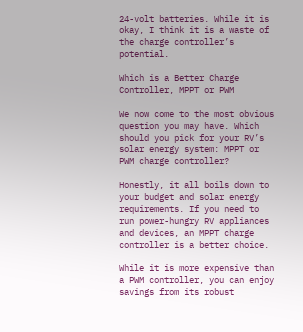24-volt batteries. While it is okay, I think it is a waste of the charge controller’s potential.

Which is a Better Charge Controller, MPPT or PWM

We now come to the most obvious question you may have. Which should you pick for your RV’s solar energy system: MPPT or PWM charge controller?

Honestly, it all boils down to your budget and solar energy requirements. If you need to run power-hungry RV appliances and devices, an MPPT charge controller is a better choice.

While it is more expensive than a PWM controller, you can enjoy savings from its robust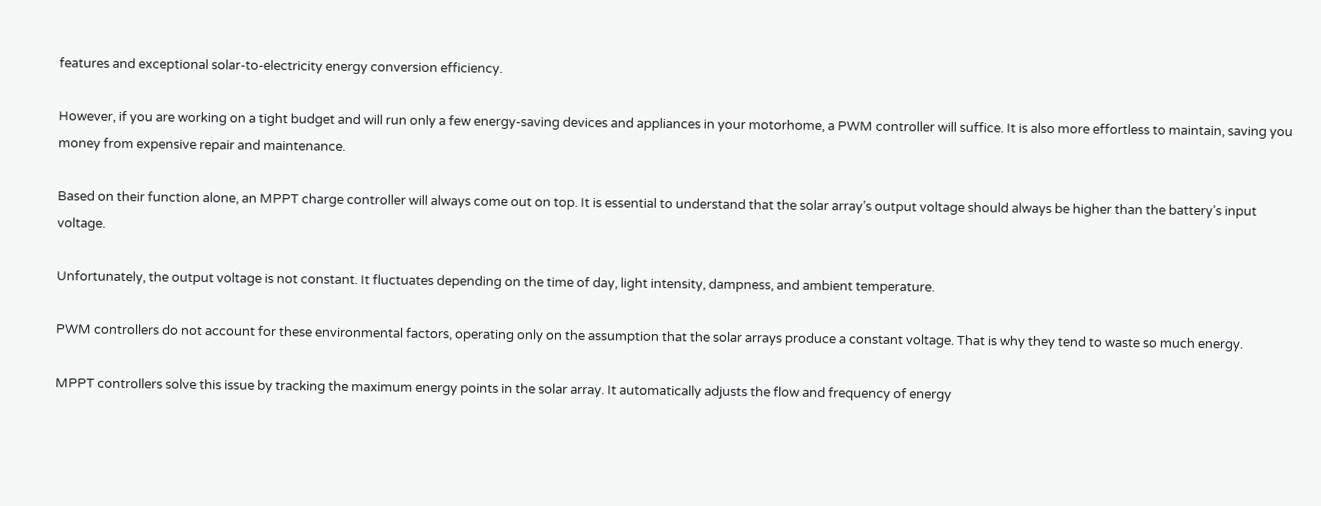features and exceptional solar-to-electricity energy conversion efficiency.

However, if you are working on a tight budget and will run only a few energy-saving devices and appliances in your motorhome, a PWM controller will suffice. It is also more effortless to maintain, saving you money from expensive repair and maintenance.

Based on their function alone, an MPPT charge controller will always come out on top. It is essential to understand that the solar array’s output voltage should always be higher than the battery’s input voltage.

Unfortunately, the output voltage is not constant. It fluctuates depending on the time of day, light intensity, dampness, and ambient temperature.

PWM controllers do not account for these environmental factors, operating only on the assumption that the solar arrays produce a constant voltage. That is why they tend to waste so much energy.

MPPT controllers solve this issue by tracking the maximum energy points in the solar array. It automatically adjusts the flow and frequency of energy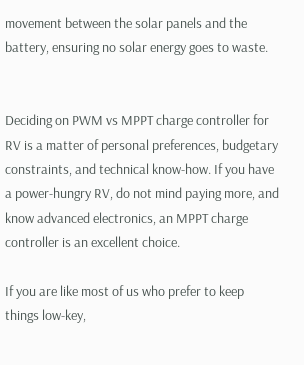movement between the solar panels and the battery, ensuring no solar energy goes to waste.


Deciding on PWM vs MPPT charge controller for RV is a matter of personal preferences, budgetary constraints, and technical know-how. If you have a power-hungry RV, do not mind paying more, and know advanced electronics, an MPPT charge controller is an excellent choice.

If you are like most of us who prefer to keep things low-key,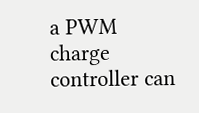a PWM charge controller can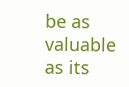be as valuable as its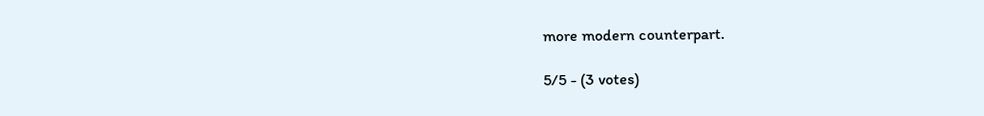more modern counterpart.

5/5 - (3 votes)